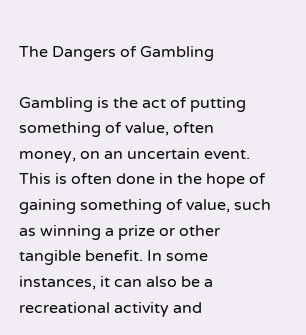The Dangers of Gambling

Gambling is the act of putting something of value, often money, on an uncertain event. This is often done in the hope of gaining something of value, such as winning a prize or other tangible benefit. In some instances, it can also be a recreational activity and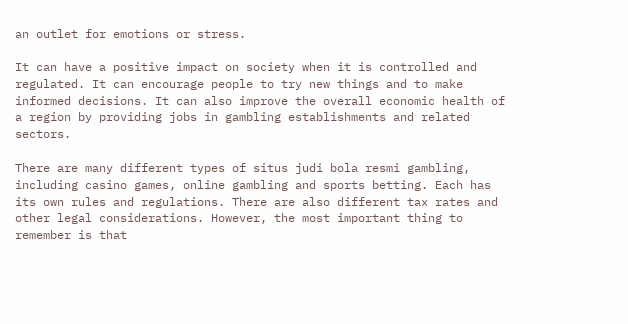an outlet for emotions or stress.

It can have a positive impact on society when it is controlled and regulated. It can encourage people to try new things and to make informed decisions. It can also improve the overall economic health of a region by providing jobs in gambling establishments and related sectors.

There are many different types of situs judi bola resmi gambling, including casino games, online gambling and sports betting. Each has its own rules and regulations. There are also different tax rates and other legal considerations. However, the most important thing to remember is that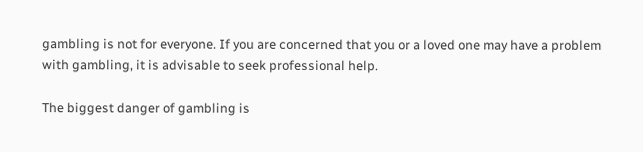gambling is not for everyone. If you are concerned that you or a loved one may have a problem with gambling, it is advisable to seek professional help.

The biggest danger of gambling is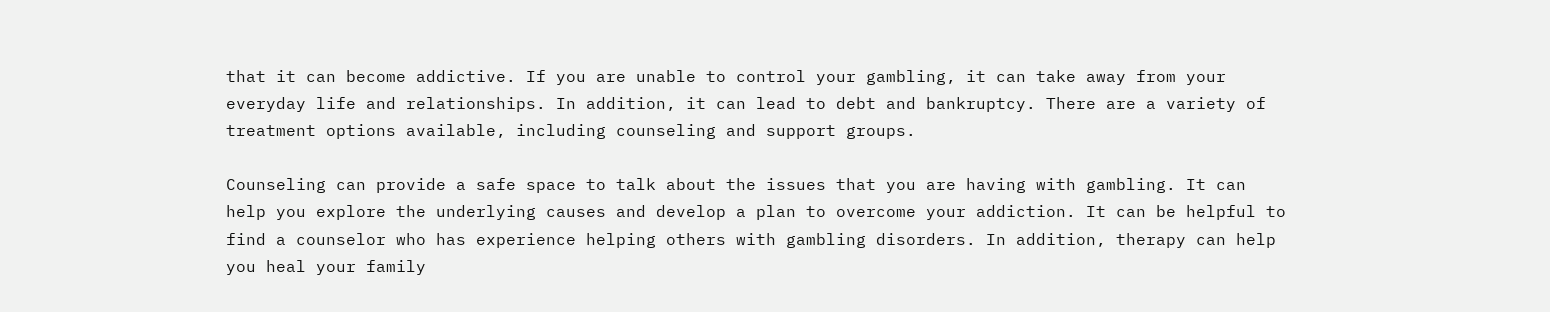that it can become addictive. If you are unable to control your gambling, it can take away from your everyday life and relationships. In addition, it can lead to debt and bankruptcy. There are a variety of treatment options available, including counseling and support groups.

Counseling can provide a safe space to talk about the issues that you are having with gambling. It can help you explore the underlying causes and develop a plan to overcome your addiction. It can be helpful to find a counselor who has experience helping others with gambling disorders. In addition, therapy can help you heal your family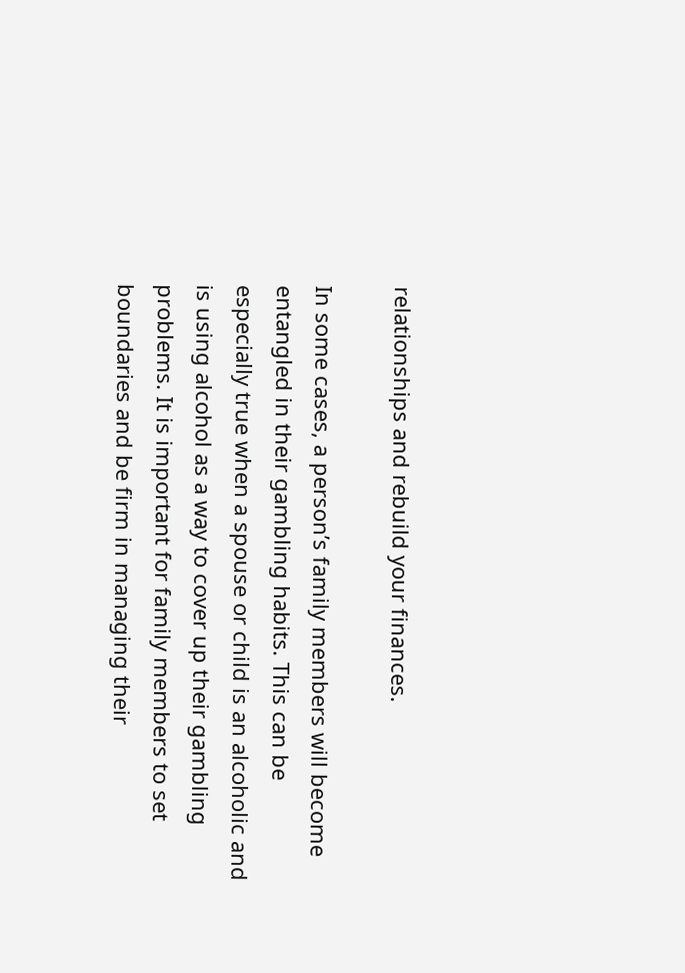relationships and rebuild your finances.

In some cases, a person’s family members will become entangled in their gambling habits. This can be especially true when a spouse or child is an alcoholic and is using alcohol as a way to cover up their gambling problems. It is important for family members to set boundaries and be firm in managing their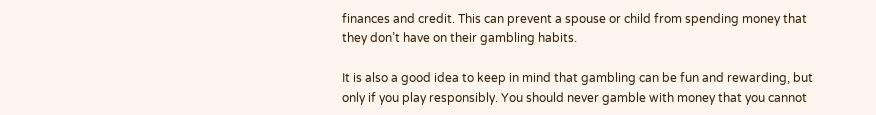finances and credit. This can prevent a spouse or child from spending money that they don’t have on their gambling habits.

It is also a good idea to keep in mind that gambling can be fun and rewarding, but only if you play responsibly. You should never gamble with money that you cannot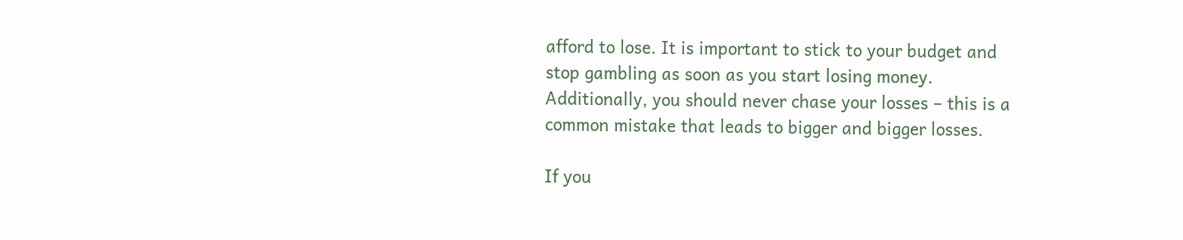afford to lose. It is important to stick to your budget and stop gambling as soon as you start losing money. Additionally, you should never chase your losses – this is a common mistake that leads to bigger and bigger losses.

If you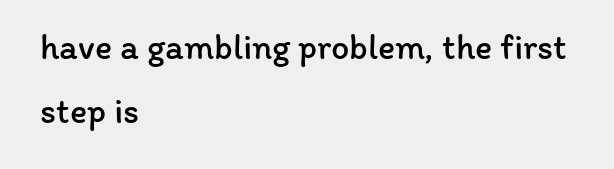have a gambling problem, the first step is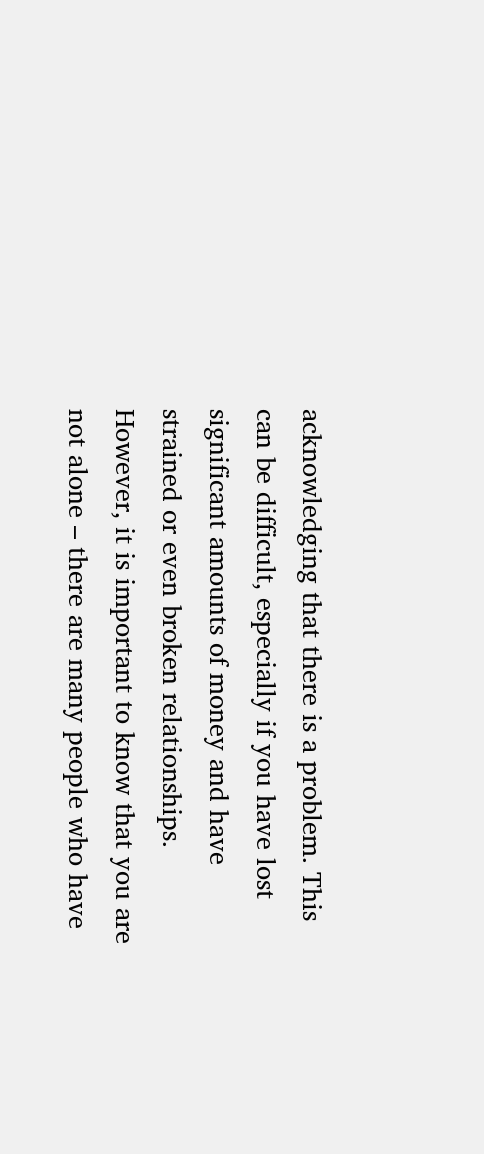acknowledging that there is a problem. This can be difficult, especially if you have lost significant amounts of money and have strained or even broken relationships. However, it is important to know that you are not alone – there are many people who have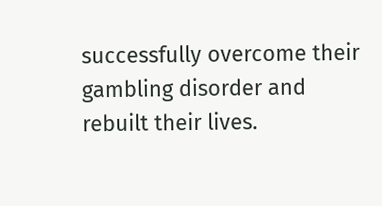successfully overcome their gambling disorder and rebuilt their lives.